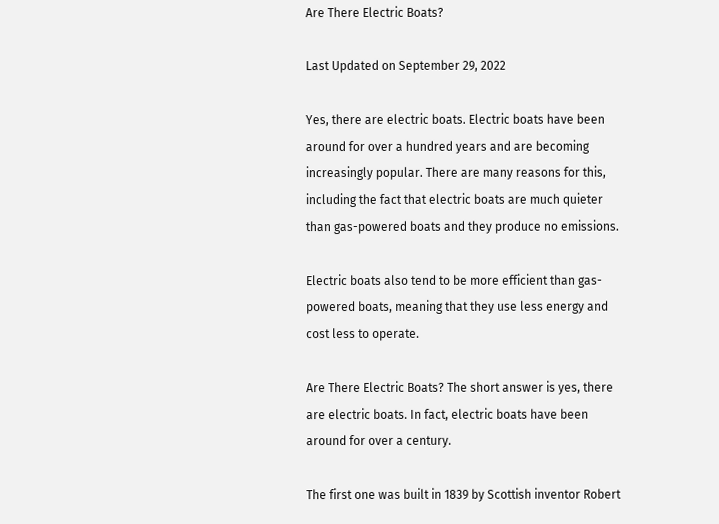Are There Electric Boats?

Last Updated on September 29, 2022

Yes, there are electric boats. Electric boats have been around for over a hundred years and are becoming increasingly popular. There are many reasons for this, including the fact that electric boats are much quieter than gas-powered boats and they produce no emissions.

Electric boats also tend to be more efficient than gas-powered boats, meaning that they use less energy and cost less to operate.

Are There Electric Boats? The short answer is yes, there are electric boats. In fact, electric boats have been around for over a century.

The first one was built in 1839 by Scottish inventor Robert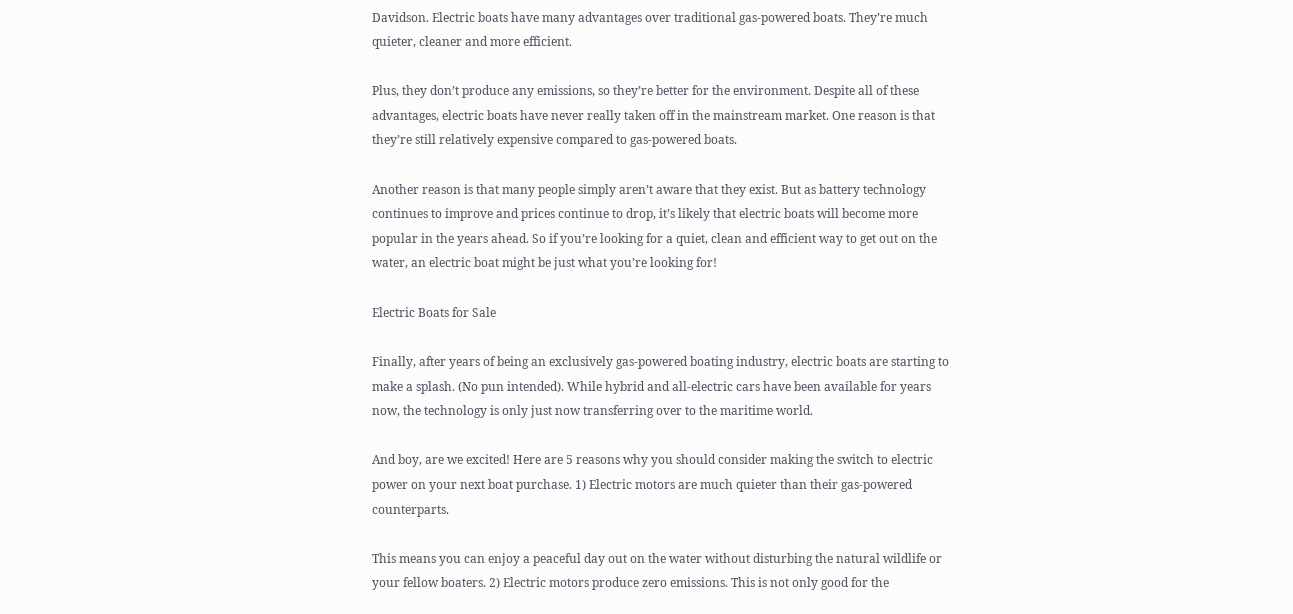Davidson. Electric boats have many advantages over traditional gas-powered boats. They’re much quieter, cleaner and more efficient.

Plus, they don’t produce any emissions, so they’re better for the environment. Despite all of these advantages, electric boats have never really taken off in the mainstream market. One reason is that they’re still relatively expensive compared to gas-powered boats.

Another reason is that many people simply aren’t aware that they exist. But as battery technology continues to improve and prices continue to drop, it’s likely that electric boats will become more popular in the years ahead. So if you’re looking for a quiet, clean and efficient way to get out on the water, an electric boat might be just what you’re looking for!

Electric Boats for Sale

Finally, after years of being an exclusively gas-powered boating industry, electric boats are starting to make a splash. (No pun intended). While hybrid and all-electric cars have been available for years now, the technology is only just now transferring over to the maritime world.

And boy, are we excited! Here are 5 reasons why you should consider making the switch to electric power on your next boat purchase. 1) Electric motors are much quieter than their gas-powered counterparts.

This means you can enjoy a peaceful day out on the water without disturbing the natural wildlife or your fellow boaters. 2) Electric motors produce zero emissions. This is not only good for the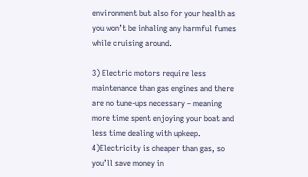environment but also for your health as you won’t be inhaling any harmful fumes while cruising around.

3) Electric motors require less maintenance than gas engines and there are no tune-ups necessary – meaning more time spent enjoying your boat and less time dealing with upkeep. 4)Electricity is cheaper than gas, so you’ll save money in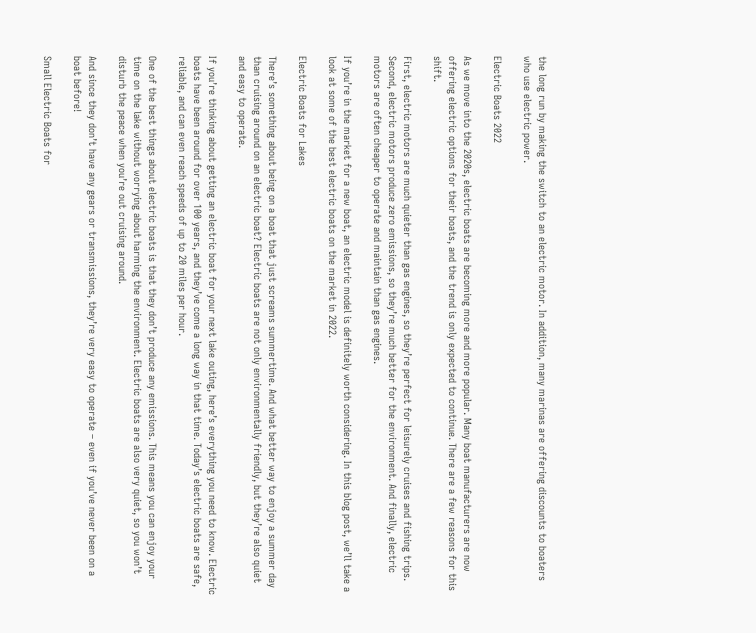the long run by making the switch to an electric motor. In addition, many marinas are offering discounts to boaters who use electric power.

Electric Boats 2022

As we move into the 2020s, electric boats are becoming more and more popular. Many boat manufacturers are now offering electric options for their boats, and the trend is only expected to continue. There are a few reasons for this shift.

First, electric motors are much quieter than gas engines, so they’re perfect for leisurely cruises and fishing trips. Second, electric motors produce zero emissions, so they’re much better for the environment. And finally, electric motors are often cheaper to operate and maintain than gas engines.

If you’re in the market for a new boat, an electric model is definitely worth considering. In this blog post, we’ll take a look at some of the best electric boats on the market in 2022.

Electric Boats for Lakes

There’s something about being on a boat that just screams summertime. And what better way to enjoy a summer day than cruising around on an electric boat? Electric boats are not only environmentally friendly, but they’re also quiet and easy to operate.

If you’re thinking about getting an electric boat for your next lake outing, here’s everything you need to know. Electric boats have been around for over 100 years, and they’ve come a long way in that time. Today’s electric boats are safe, reliable, and can even reach speeds of up to 20 miles per hour.

One of the best things about electric boats is that they don’t produce any emissions. This means you can enjoy your time on the lake without worrying about harming the environment. Electric boats are also very quiet, so you won’t disturb the peace when you’re out cruising around.

And since they don’t have any gears or transmissions, they’re very easy to operate – even if you’ve never been on a boat before!

Small Electric Boats for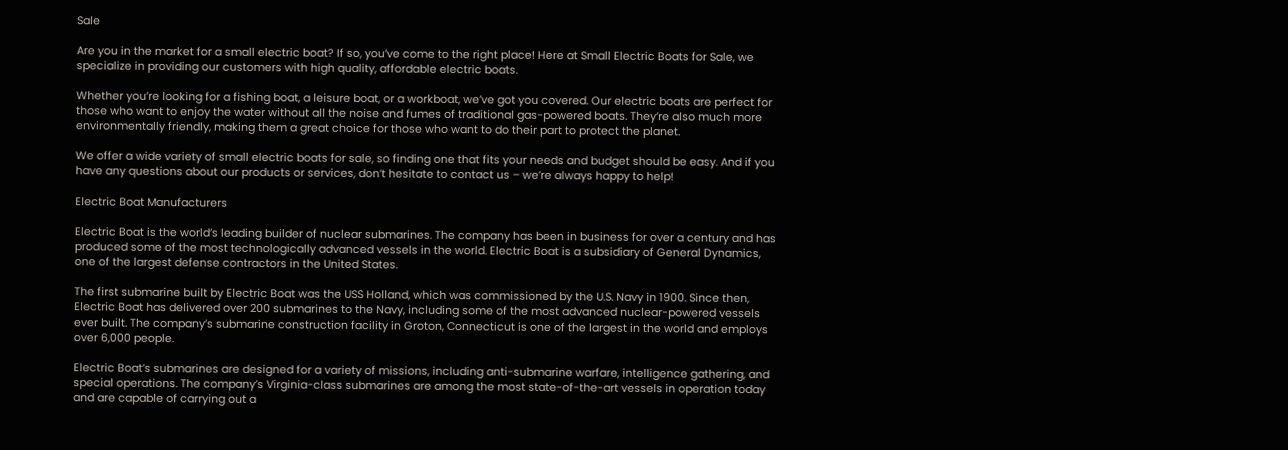Sale

Are you in the market for a small electric boat? If so, you’ve come to the right place! Here at Small Electric Boats for Sale, we specialize in providing our customers with high quality, affordable electric boats.

Whether you’re looking for a fishing boat, a leisure boat, or a workboat, we’ve got you covered. Our electric boats are perfect for those who want to enjoy the water without all the noise and fumes of traditional gas-powered boats. They’re also much more environmentally friendly, making them a great choice for those who want to do their part to protect the planet.

We offer a wide variety of small electric boats for sale, so finding one that fits your needs and budget should be easy. And if you have any questions about our products or services, don’t hesitate to contact us – we’re always happy to help!

Electric Boat Manufacturers

Electric Boat is the world’s leading builder of nuclear submarines. The company has been in business for over a century and has produced some of the most technologically advanced vessels in the world. Electric Boat is a subsidiary of General Dynamics, one of the largest defense contractors in the United States.

The first submarine built by Electric Boat was the USS Holland, which was commissioned by the U.S. Navy in 1900. Since then, Electric Boat has delivered over 200 submarines to the Navy, including some of the most advanced nuclear-powered vessels ever built. The company’s submarine construction facility in Groton, Connecticut is one of the largest in the world and employs over 6,000 people.

Electric Boat’s submarines are designed for a variety of missions, including anti-submarine warfare, intelligence gathering, and special operations. The company’s Virginia-class submarines are among the most state-of-the-art vessels in operation today and are capable of carrying out a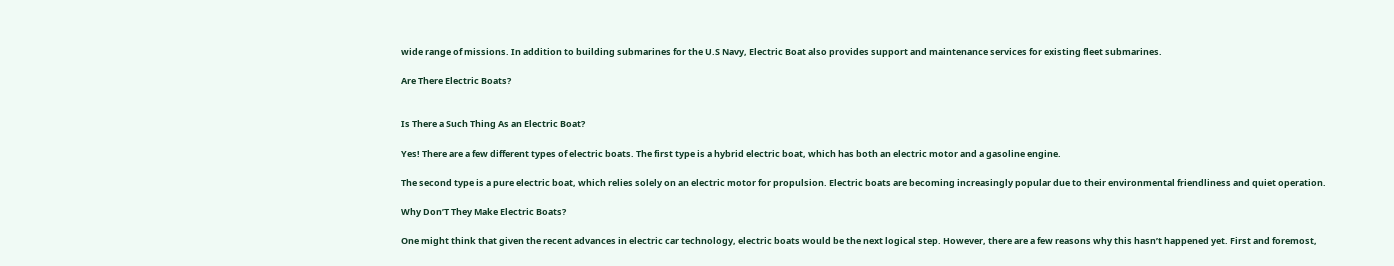wide range of missions. In addition to building submarines for the U.S Navy, Electric Boat also provides support and maintenance services for existing fleet submarines.

Are There Electric Boats?


Is There a Such Thing As an Electric Boat?

Yes! There are a few different types of electric boats. The first type is a hybrid electric boat, which has both an electric motor and a gasoline engine.

The second type is a pure electric boat, which relies solely on an electric motor for propulsion. Electric boats are becoming increasingly popular due to their environmental friendliness and quiet operation.

Why Don’T They Make Electric Boats?

One might think that given the recent advances in electric car technology, electric boats would be the next logical step. However, there are a few reasons why this hasn’t happened yet. First and foremost,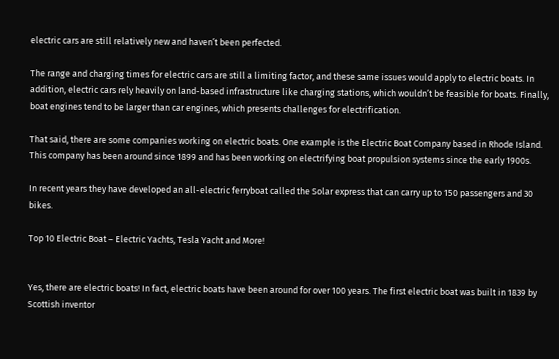electric cars are still relatively new and haven’t been perfected.

The range and charging times for electric cars are still a limiting factor, and these same issues would apply to electric boats. In addition, electric cars rely heavily on land-based infrastructure like charging stations, which wouldn’t be feasible for boats. Finally, boat engines tend to be larger than car engines, which presents challenges for electrification.

That said, there are some companies working on electric boats. One example is the Electric Boat Company based in Rhode Island. This company has been around since 1899 and has been working on electrifying boat propulsion systems since the early 1900s.

In recent years they have developed an all-electric ferryboat called the Solar express that can carry up to 150 passengers and 30 bikes.

Top 10 Electric Boat – Electric Yachts, Tesla Yacht and More!


Yes, there are electric boats! In fact, electric boats have been around for over 100 years. The first electric boat was built in 1839 by Scottish inventor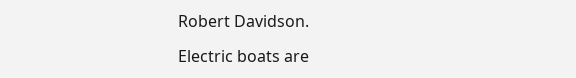Robert Davidson.

Electric boats are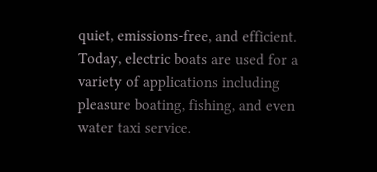quiet, emissions-free, and efficient. Today, electric boats are used for a variety of applications including pleasure boating, fishing, and even water taxi service.